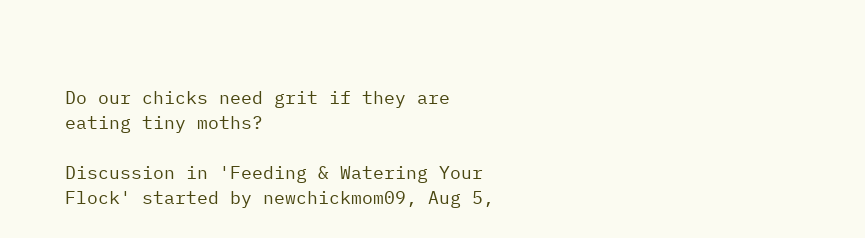Do our chicks need grit if they are eating tiny moths?

Discussion in 'Feeding & Watering Your Flock' started by newchickmom09, Aug 5,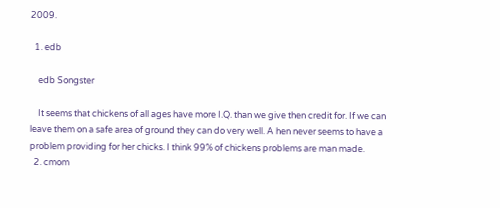2009.

  1. edb

    edb Songster

    It seems that chickens of all ages have more I.Q. than we give then credit for. If we can leave them on a safe area of ground they can do very well. A hen never seems to have a problem providing for her chicks. I think 99% of chickens problems are man made.
  2. cmom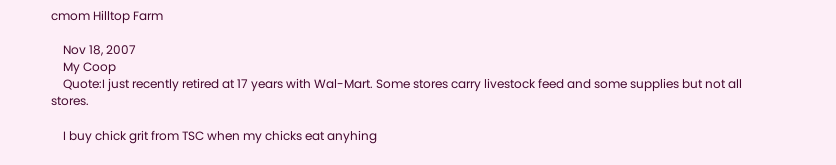cmom Hilltop Farm

    Nov 18, 2007
    My Coop
    Quote:I just recently retired at 17 years with Wal-Mart. Some stores carry livestock feed and some supplies but not all stores.

    I buy chick grit from TSC when my chicks eat anyhing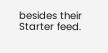besides their Starter feed.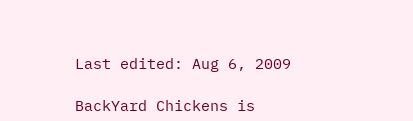Last edited: Aug 6, 2009

BackYard Chickens is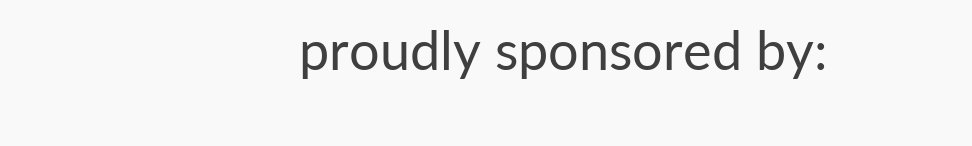proudly sponsored by: